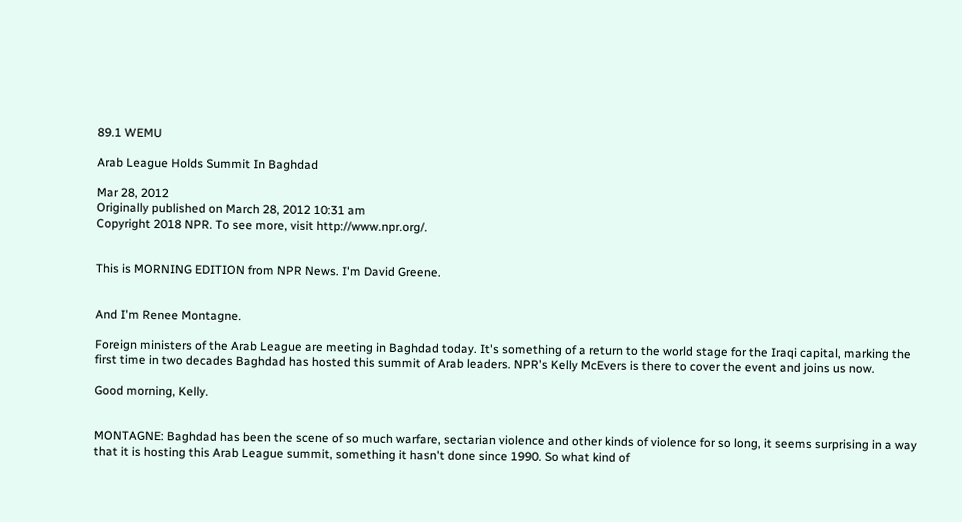89.1 WEMU

Arab League Holds Summit In Baghdad

Mar 28, 2012
Originally published on March 28, 2012 10:31 am
Copyright 2018 NPR. To see more, visit http://www.npr.org/.


This is MORNING EDITION from NPR News. I'm David Greene.


And I'm Renee Montagne.

Foreign ministers of the Arab League are meeting in Baghdad today. It's something of a return to the world stage for the Iraqi capital, marking the first time in two decades Baghdad has hosted this summit of Arab leaders. NPR's Kelly McEvers is there to cover the event and joins us now.

Good morning, Kelly.


MONTAGNE: Baghdad has been the scene of so much warfare, sectarian violence and other kinds of violence for so long, it seems surprising in a way that it is hosting this Arab League summit, something it hasn't done since 1990. So what kind of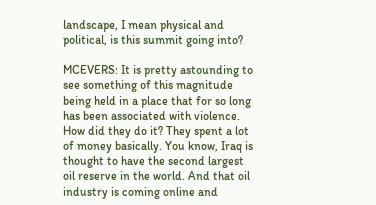landscape, I mean physical and political, is this summit going into?

MCEVERS: It is pretty astounding to see something of this magnitude being held in a place that for so long has been associated with violence. How did they do it? They spent a lot of money basically. You know, Iraq is thought to have the second largest oil reserve in the world. And that oil industry is coming online and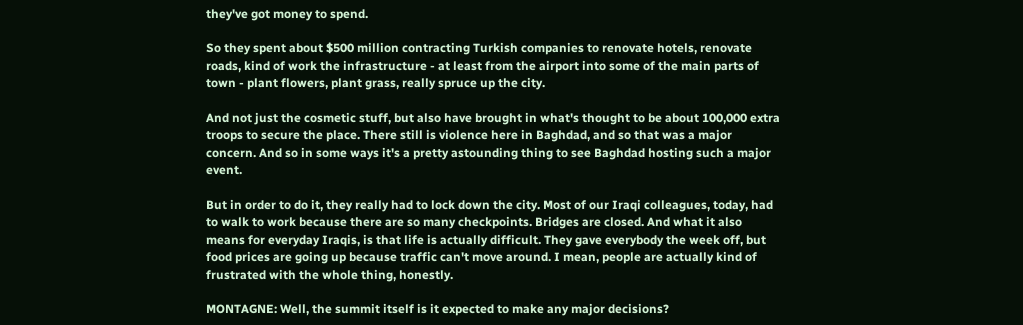they've got money to spend.

So they spent about $500 million contracting Turkish companies to renovate hotels, renovate roads, kind of work the infrastructure - at least from the airport into some of the main parts of town - plant flowers, plant grass, really spruce up the city.

And not just the cosmetic stuff, but also have brought in what's thought to be about 100,000 extra troops to secure the place. There still is violence here in Baghdad, and so that was a major concern. And so in some ways it's a pretty astounding thing to see Baghdad hosting such a major event.

But in order to do it, they really had to lock down the city. Most of our Iraqi colleagues, today, had to walk to work because there are so many checkpoints. Bridges are closed. And what it also means for everyday Iraqis, is that life is actually difficult. They gave everybody the week off, but food prices are going up because traffic can't move around. I mean, people are actually kind of frustrated with the whole thing, honestly.

MONTAGNE: Well, the summit itself is it expected to make any major decisions?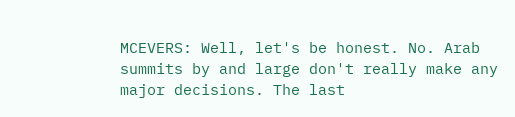MCEVERS: Well, let's be honest. No. Arab summits by and large don't really make any major decisions. The last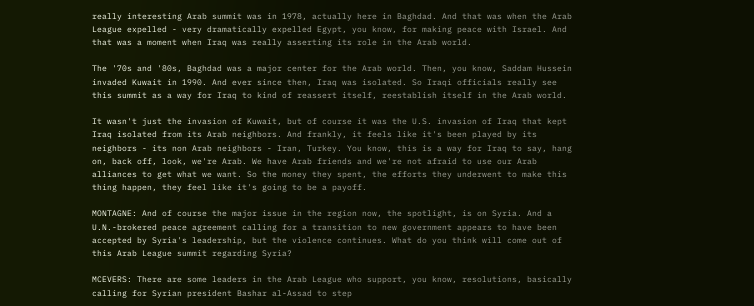really interesting Arab summit was in 1978, actually here in Baghdad. And that was when the Arab League expelled - very dramatically expelled Egypt, you know, for making peace with Israel. And that was a moment when Iraq was really asserting its role in the Arab world.

The '70s and '80s, Baghdad was a major center for the Arab world. Then, you know, Saddam Hussein invaded Kuwait in 1990. And ever since then, Iraq was isolated. So Iraqi officials really see this summit as a way for Iraq to kind of reassert itself, reestablish itself in the Arab world.

It wasn't just the invasion of Kuwait, but of course it was the U.S. invasion of Iraq that kept Iraq isolated from its Arab neighbors. And frankly, it feels like it's been played by its neighbors - its non Arab neighbors - Iran, Turkey. You know, this is a way for Iraq to say, hang on, back off, look, we're Arab. We have Arab friends and we're not afraid to use our Arab alliances to get what we want. So the money they spent, the efforts they underwent to make this thing happen, they feel like it's going to be a payoff.

MONTAGNE: And of course the major issue in the region now, the spotlight, is on Syria. And a U.N.-brokered peace agreement calling for a transition to new government appears to have been accepted by Syria's leadership, but the violence continues. What do you think will come out of this Arab League summit regarding Syria?

MCEVERS: There are some leaders in the Arab League who support, you know, resolutions, basically calling for Syrian president Bashar al-Assad to step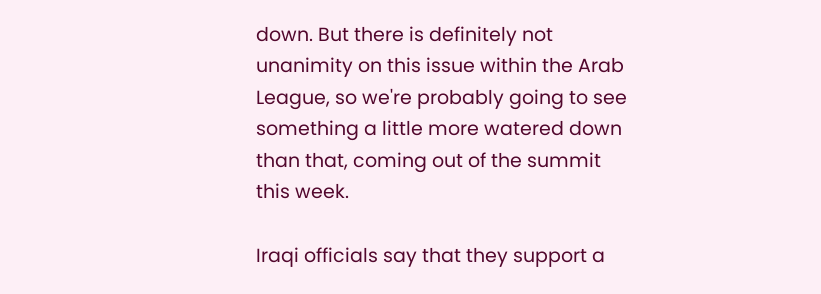down. But there is definitely not unanimity on this issue within the Arab League, so we're probably going to see something a little more watered down than that, coming out of the summit this week.

Iraqi officials say that they support a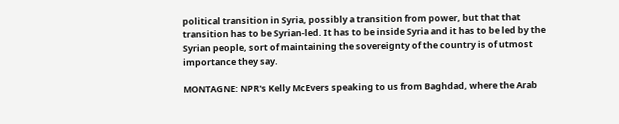political transition in Syria, possibly a transition from power, but that that transition has to be Syrian-led. It has to be inside Syria and it has to be led by the Syrian people, sort of maintaining the sovereignty of the country is of utmost importance they say.

MONTAGNE: NPR's Kelly McEvers speaking to us from Baghdad, where the Arab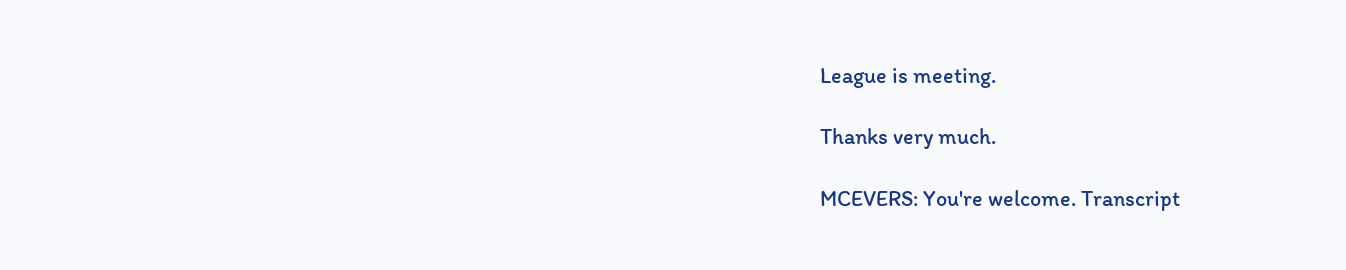League is meeting.

Thanks very much.

MCEVERS: You're welcome. Transcript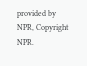provided by NPR, Copyright NPR.